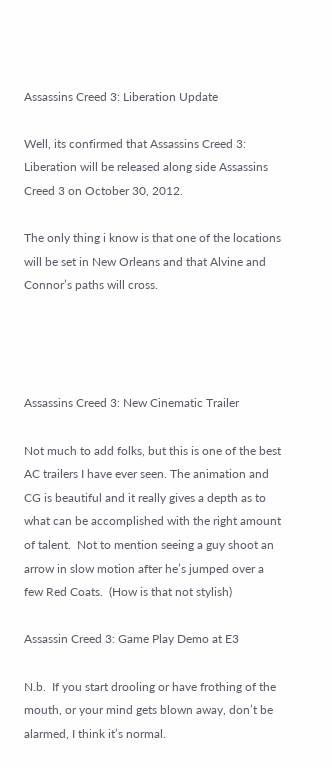Assassins Creed 3: Liberation Update

Well, its confirmed that Assassins Creed 3:  Liberation will be released along side Assassins Creed 3 on October 30, 2012.

The only thing i know is that one of the locations will be set in New Orleans and that Alvine and Connor’s paths will cross.




Assassins Creed 3: New Cinematic Trailer

Not much to add folks, but this is one of the best AC trailers I have ever seen. The animation and CG is beautiful and it really gives a depth as to what can be accomplished with the right amount of talent.  Not to mention seeing a guy shoot an arrow in slow motion after he’s jumped over a few Red Coats.  (How is that not stylish)

Assassin Creed 3: Game Play Demo at E3

N.b.  If you start drooling or have frothing of the mouth, or your mind gets blown away, don’t be alarmed, I think it’s normal.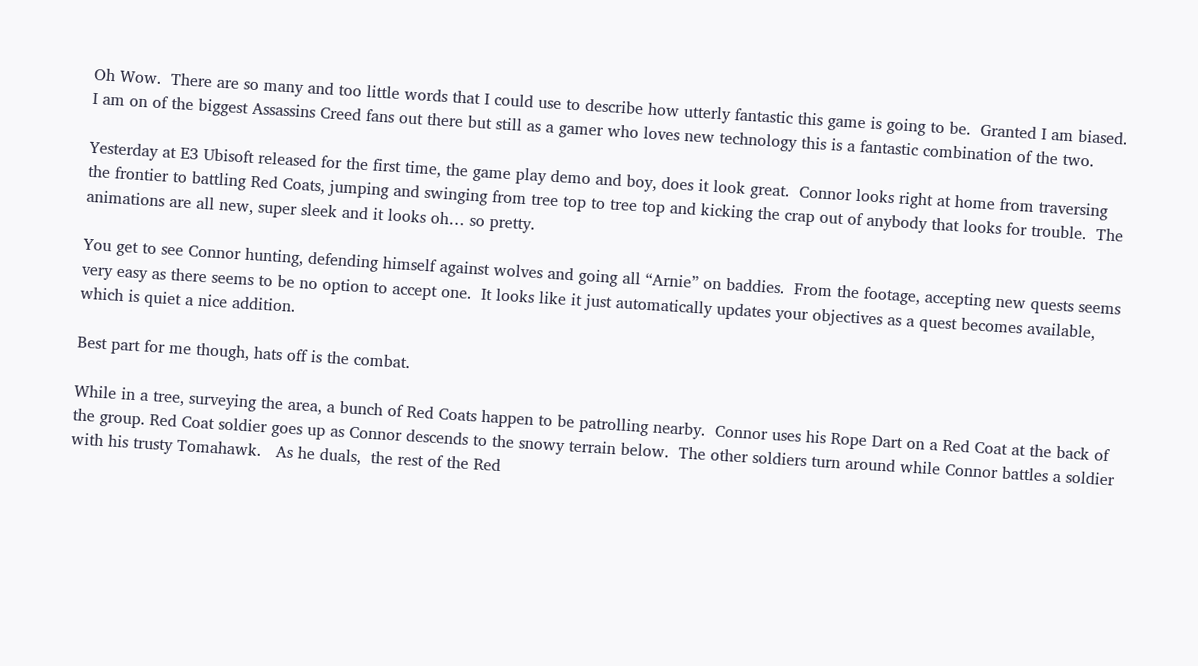Oh Wow.  There are so many and too little words that I could use to describe how utterly fantastic this game is going to be.  Granted I am biased.  I am on of the biggest Assassins Creed fans out there but still as a gamer who loves new technology this is a fantastic combination of the two.

Yesterday at E3 Ubisoft released for the first time, the game play demo and boy, does it look great.  Connor looks right at home from traversing the frontier to battling Red Coats, jumping and swinging from tree top to tree top and kicking the crap out of anybody that looks for trouble.  The animations are all new, super sleek and it looks oh… so pretty.

You get to see Connor hunting, defending himself against wolves and going all “Arnie” on baddies.  From the footage, accepting new quests seems very easy as there seems to be no option to accept one.  It looks like it just automatically updates your objectives as a quest becomes available, which is quiet a nice addition.

Best part for me though, hats off is the combat.

While in a tree, surveying the area, a bunch of Red Coats happen to be patrolling nearby.  Connor uses his Rope Dart on a Red Coat at the back of the group. Red Coat soldier goes up as Connor descends to the snowy terrain below.  The other soldiers turn around while Connor battles a soldier with his trusty Tomahawk.   As he duals,  the rest of the Red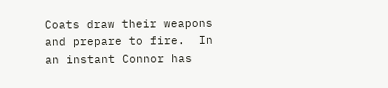Coats draw their weapons and prepare to fire.  In an instant Connor has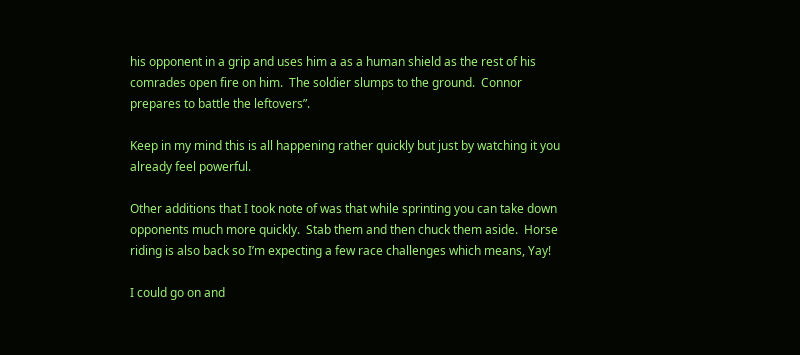his opponent in a grip and uses him a as a human shield as the rest of his comrades open fire on him.  The soldier slumps to the ground.  Connor prepares to battle the leftovers”.

Keep in my mind this is all happening rather quickly but just by watching it you already feel powerful.

Other additions that I took note of was that while sprinting you can take down opponents much more quickly.  Stab them and then chuck them aside.  Horse riding is also back so I’m expecting a few race challenges which means, Yay!

I could go on and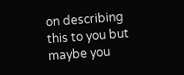on describing this to you but maybe you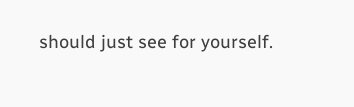should just see for yourself.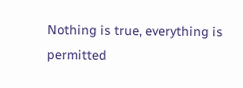Nothing is true, everything is permitted